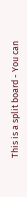This is a split board - You can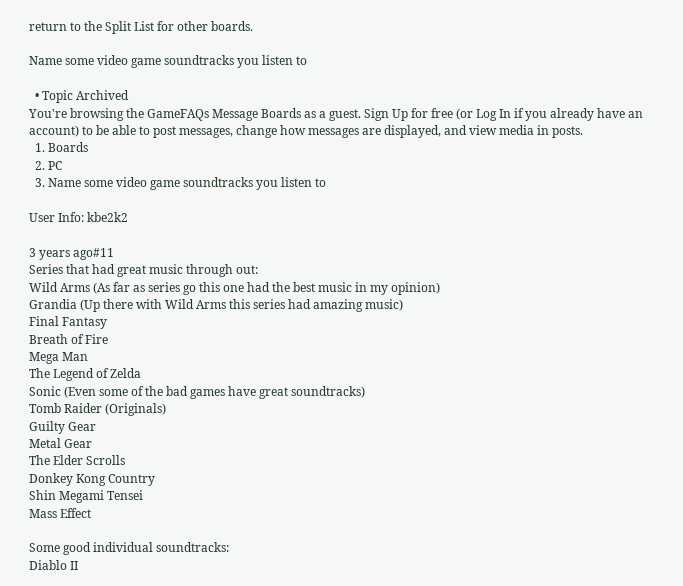return to the Split List for other boards.

Name some video game soundtracks you listen to

  • Topic Archived
You're browsing the GameFAQs Message Boards as a guest. Sign Up for free (or Log In if you already have an account) to be able to post messages, change how messages are displayed, and view media in posts.
  1. Boards
  2. PC
  3. Name some video game soundtracks you listen to

User Info: kbe2k2

3 years ago#11
Series that had great music through out:
Wild Arms (As far as series go this one had the best music in my opinion)
Grandia (Up there with Wild Arms this series had amazing music)
Final Fantasy
Breath of Fire
Mega Man
The Legend of Zelda
Sonic (Even some of the bad games have great soundtracks)
Tomb Raider (Originals)
Guilty Gear
Metal Gear
The Elder Scrolls
Donkey Kong Country
Shin Megami Tensei
Mass Effect

Some good individual soundtracks:
Diablo II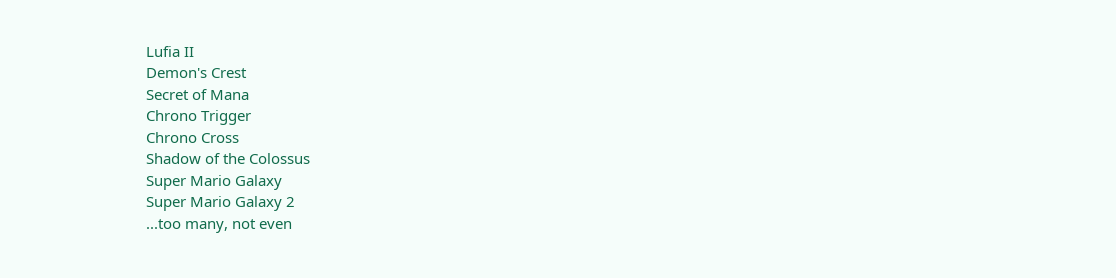Lufia II
Demon's Crest
Secret of Mana
Chrono Trigger
Chrono Cross
Shadow of the Colossus
Super Mario Galaxy
Super Mario Galaxy 2
...too many, not even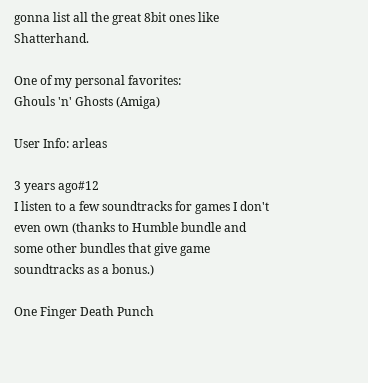gonna list all the great 8bit ones like Shatterhand.

One of my personal favorites:
Ghouls 'n' Ghosts (Amiga)

User Info: arleas

3 years ago#12
I listen to a few soundtracks for games I don't even own (thanks to Humble bundle and some other bundles that give game soundtracks as a bonus.)

One Finger Death Punch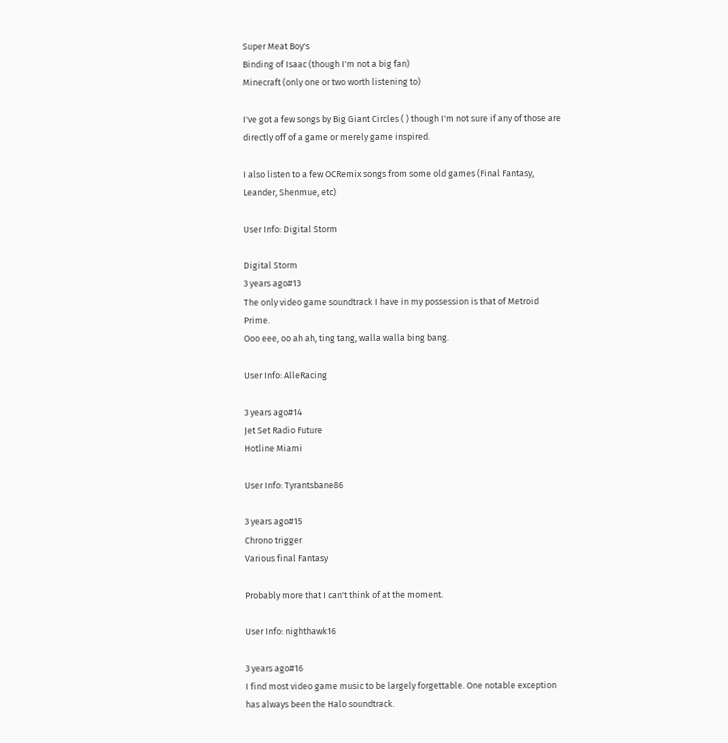Super Meat Boy's
Binding of Isaac (though I'm not a big fan)
Minecraft (only one or two worth listening to)

I've got a few songs by Big Giant Circles ( ) though I'm not sure if any of those are directly off of a game or merely game inspired.

I also listen to a few OCRemix songs from some old games (Final Fantasy, Leander, Shenmue, etc)

User Info: Digital Storm

Digital Storm
3 years ago#13
The only video game soundtrack I have in my possession is that of Metroid Prime.
Ooo eee, oo ah ah, ting tang, walla walla bing bang.

User Info: AlleRacing

3 years ago#14
Jet Set Radio Future
Hotline Miami

User Info: Tyrantsbane86

3 years ago#15
Chrono trigger
Various final Fantasy

Probably more that I can't think of at the moment.

User Info: nighthawk16

3 years ago#16
I find most video game music to be largely forgettable. One notable exception has always been the Halo soundtrack.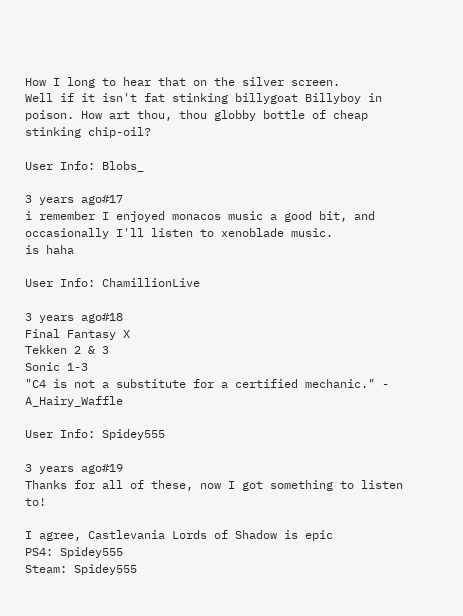How I long to hear that on the silver screen.
Well if it isn't fat stinking billygoat Billyboy in poison. How art thou, thou globby bottle of cheap stinking chip-oil?

User Info: Blobs_

3 years ago#17
i remember I enjoyed monacos music a good bit, and occasionally I'll listen to xenoblade music.
is haha

User Info: ChamillionLive

3 years ago#18
Final Fantasy X
Tekken 2 & 3
Sonic 1-3
"C4 is not a substitute for a certified mechanic." - A_Hairy_Waffle

User Info: Spidey555

3 years ago#19
Thanks for all of these, now I got something to listen to!

I agree, Castlevania Lords of Shadow is epic
PS4: Spidey555
Steam: Spidey555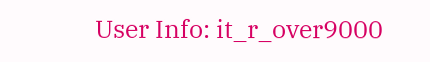User Info: it_r_over9000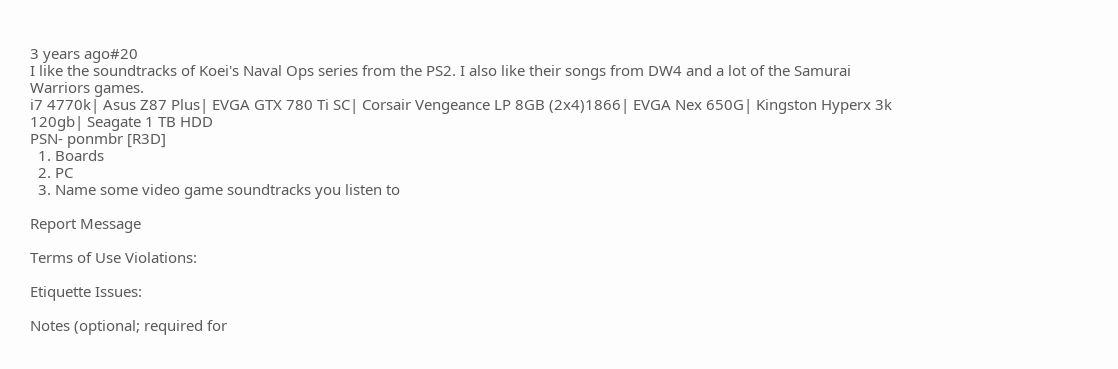3 years ago#20
I like the soundtracks of Koei's Naval Ops series from the PS2. I also like their songs from DW4 and a lot of the Samurai Warriors games.
i7 4770k| Asus Z87 Plus| EVGA GTX 780 Ti SC| Corsair Vengeance LP 8GB (2x4)1866| EVGA Nex 650G| Kingston Hyperx 3k 120gb| Seagate 1 TB HDD
PSN- ponmbr [R3D]
  1. Boards
  2. PC
  3. Name some video game soundtracks you listen to

Report Message

Terms of Use Violations:

Etiquette Issues:

Notes (optional; required for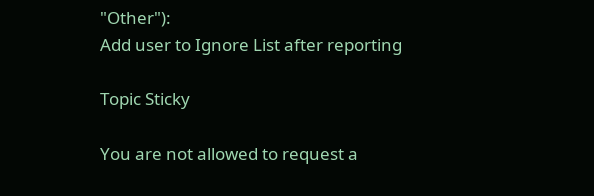"Other"):
Add user to Ignore List after reporting

Topic Sticky

You are not allowed to request a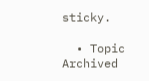sticky.

  • Topic Archived